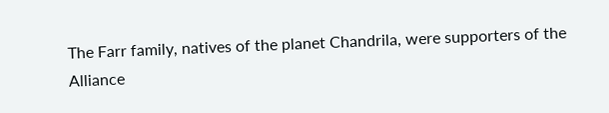The Farr family, natives of the planet Chandrila, were supporters of the Alliance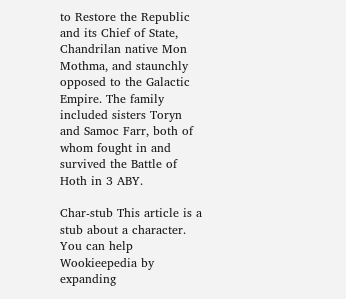to Restore the Republic and its Chief of State, Chandrilan native Mon Mothma, and staunchly opposed to the Galactic Empire. The family included sisters Toryn and Samoc Farr, both of whom fought in and survived the Battle of Hoth in 3 ABY.

Char-stub This article is a stub about a character. You can help Wookieepedia by expanding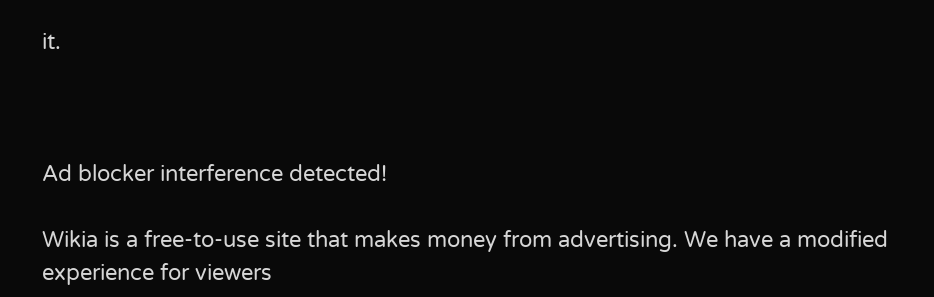it.



Ad blocker interference detected!

Wikia is a free-to-use site that makes money from advertising. We have a modified experience for viewers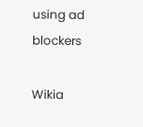using ad blockers

Wikia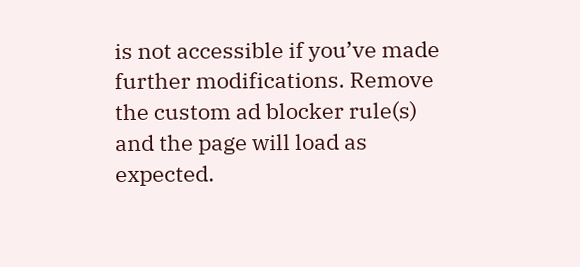is not accessible if you’ve made further modifications. Remove the custom ad blocker rule(s) and the page will load as expected.